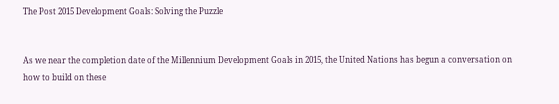The Post 2015 Development Goals: Solving the Puzzle


As we near the completion date of the Millennium Development Goals in 2015, the United Nations has begun a conversation on how to build on these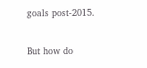goals post-2015.

But how do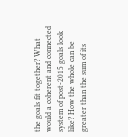the goals fit together? What would a coherent and connected system of post-2015 goals look like? How the whole can be greater than the sum of its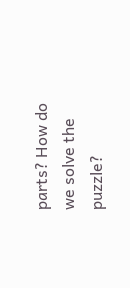parts? How do we solve the puzzle?